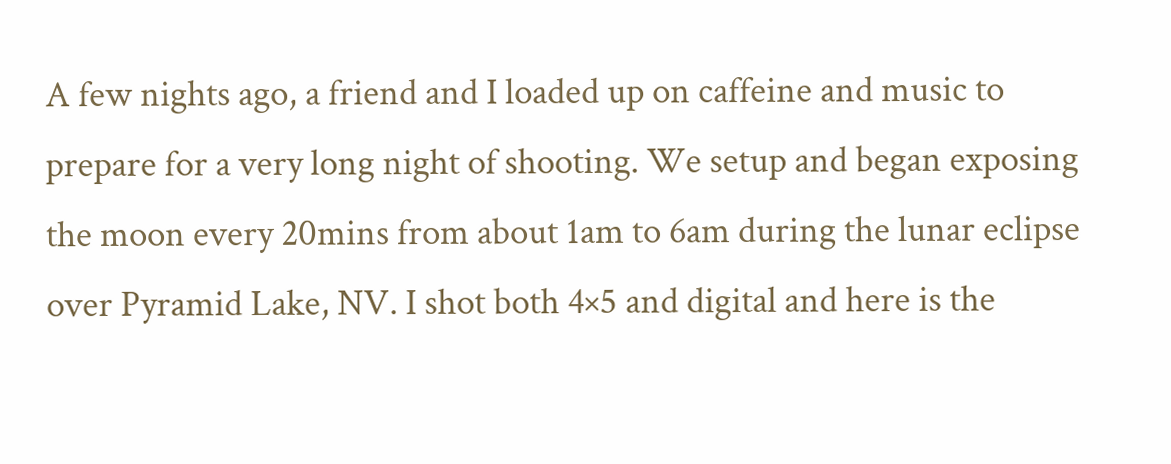A few nights ago, a friend and I loaded up on caffeine and music to prepare for a very long night of shooting. We setup and began exposing the moon every 20mins from about 1am to 6am during the lunar eclipse over Pyramid Lake, NV. I shot both 4×5 and digital and here is the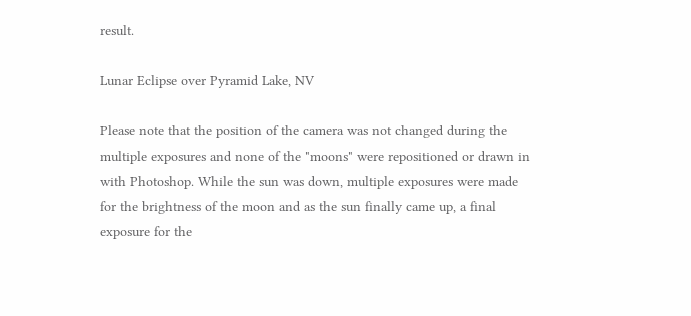result.

Lunar Eclipse over Pyramid Lake, NV

Please note that the position of the camera was not changed during the multiple exposures and none of the "moons" were repositioned or drawn in with Photoshop. While the sun was down, multiple exposures were made for the brightness of the moon and as the sun finally came up, a final exposure for the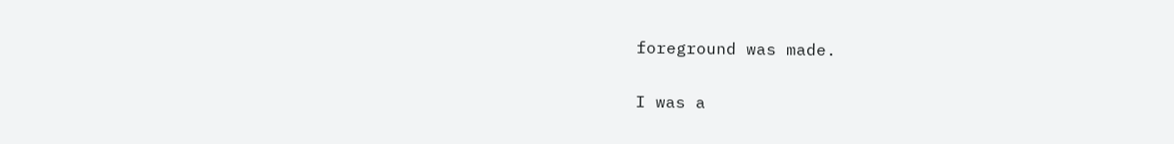foreground was made.

I was a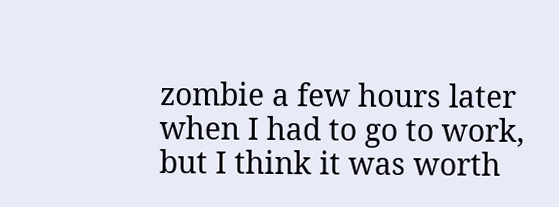zombie a few hours later when I had to go to work, but I think it was worth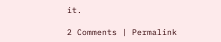it.

2 Comments | Permalink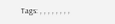Tags: , , , , , , , ,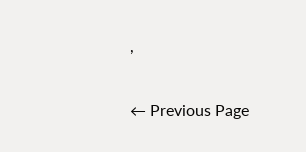,

← Previous Page